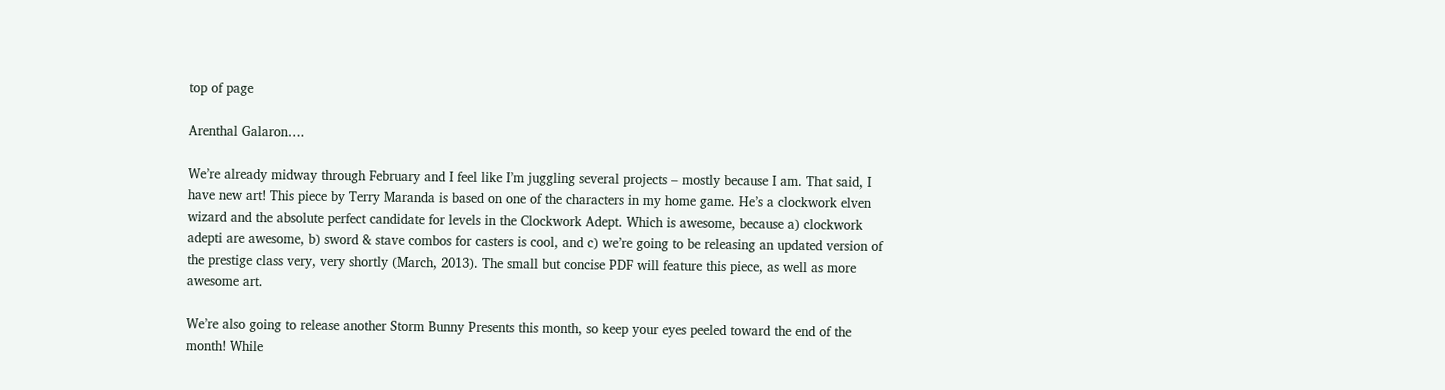top of page

Arenthal Galaron….

We’re already midway through February and I feel like I’m juggling several projects – mostly because I am. That said, I have new art! This piece by Terry Maranda is based on one of the characters in my home game. He’s a clockwork elven wizard and the absolute perfect candidate for levels in the Clockwork Adept. Which is awesome, because a) clockwork adepti are awesome, b) sword & stave combos for casters is cool, and c) we’re going to be releasing an updated version of the prestige class very, very shortly (March, 2013). The small but concise PDF will feature this piece, as well as more awesome art.

We’re also going to release another Storm Bunny Presents this month, so keep your eyes peeled toward the end of the month! While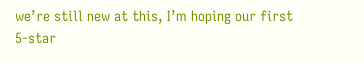we’re still new at this, I’m hoping our first 5-star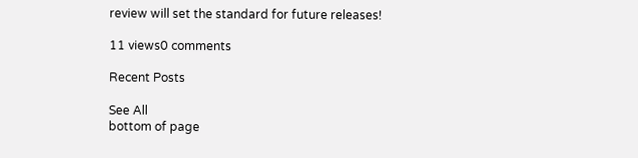review will set the standard for future releases!

11 views0 comments

Recent Posts

See All
bottom of page